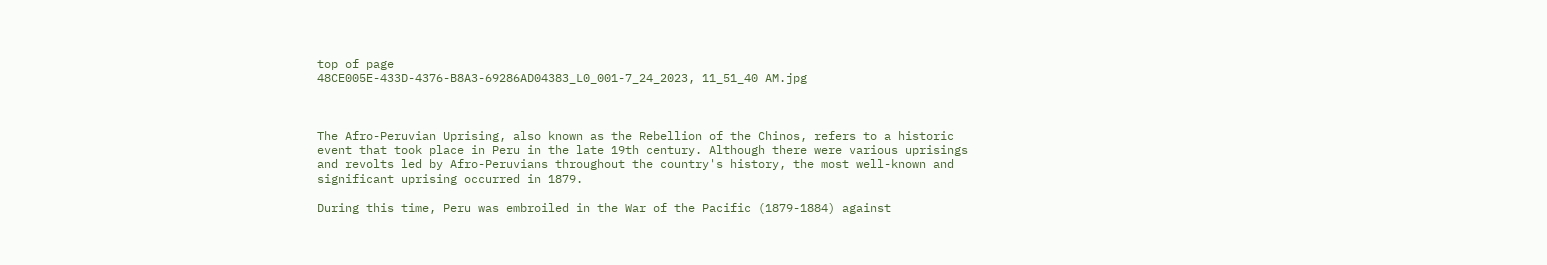top of page
48CE005E-433D-4376-B8A3-69286AD04383_L0_001-7_24_2023, 11_51_40 AM.jpg



The Afro-Peruvian Uprising, also known as the Rebellion of the Chinos, refers to a historic event that took place in Peru in the late 19th century. Although there were various uprisings and revolts led by Afro-Peruvians throughout the country's history, the most well-known and significant uprising occurred in 1879.

During this time, Peru was embroiled in the War of the Pacific (1879-1884) against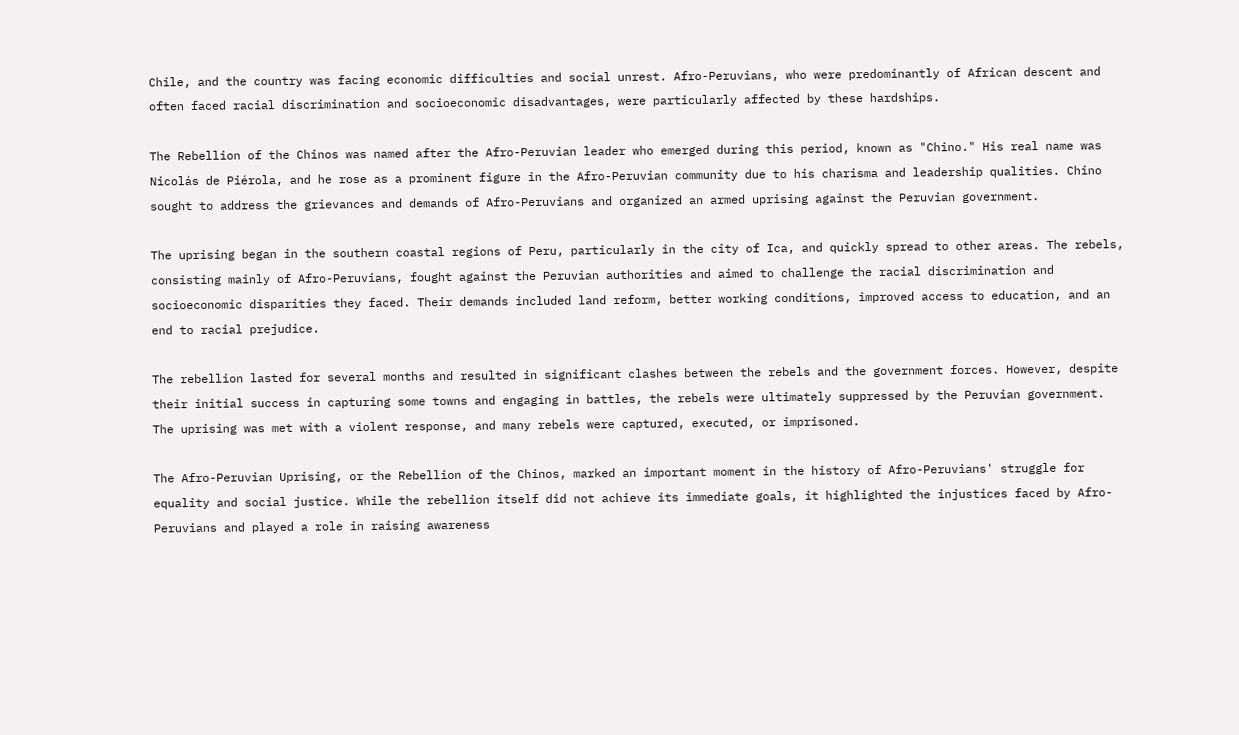Chile, and the country was facing economic difficulties and social unrest. Afro-Peruvians, who were predominantly of African descent and often faced racial discrimination and socioeconomic disadvantages, were particularly affected by these hardships.

The Rebellion of the Chinos was named after the Afro-Peruvian leader who emerged during this period, known as "Chino." His real name was Nicolás de Piérola, and he rose as a prominent figure in the Afro-Peruvian community due to his charisma and leadership qualities. Chino sought to address the grievances and demands of Afro-Peruvians and organized an armed uprising against the Peruvian government.

The uprising began in the southern coastal regions of Peru, particularly in the city of Ica, and quickly spread to other areas. The rebels, consisting mainly of Afro-Peruvians, fought against the Peruvian authorities and aimed to challenge the racial discrimination and socioeconomic disparities they faced. Their demands included land reform, better working conditions, improved access to education, and an end to racial prejudice.

The rebellion lasted for several months and resulted in significant clashes between the rebels and the government forces. However, despite their initial success in capturing some towns and engaging in battles, the rebels were ultimately suppressed by the Peruvian government. The uprising was met with a violent response, and many rebels were captured, executed, or imprisoned.

The Afro-Peruvian Uprising, or the Rebellion of the Chinos, marked an important moment in the history of Afro-Peruvians' struggle for equality and social justice. While the rebellion itself did not achieve its immediate goals, it highlighted the injustices faced by Afro-Peruvians and played a role in raising awareness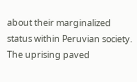about their marginalized status within Peruvian society. The uprising paved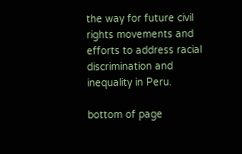the way for future civil rights movements and efforts to address racial discrimination and inequality in Peru.

bottom of page